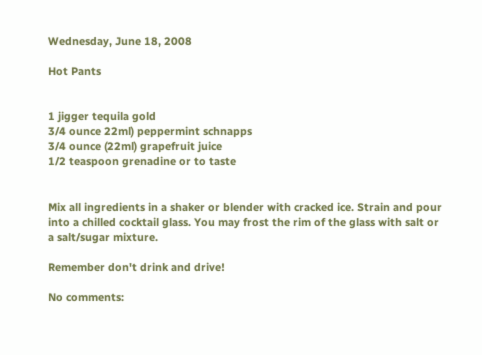Wednesday, June 18, 2008

Hot Pants


1 jigger tequila gold
3/4 ounce 22ml) peppermint schnapps
3/4 ounce (22ml) grapefruit juice
1/2 teaspoon grenadine or to taste


Mix all ingredients in a shaker or blender with cracked ice. Strain and pour into a chilled cocktail glass. You may frost the rim of the glass with salt or a salt/sugar mixture.

Remember don't drink and drive!

No comments: